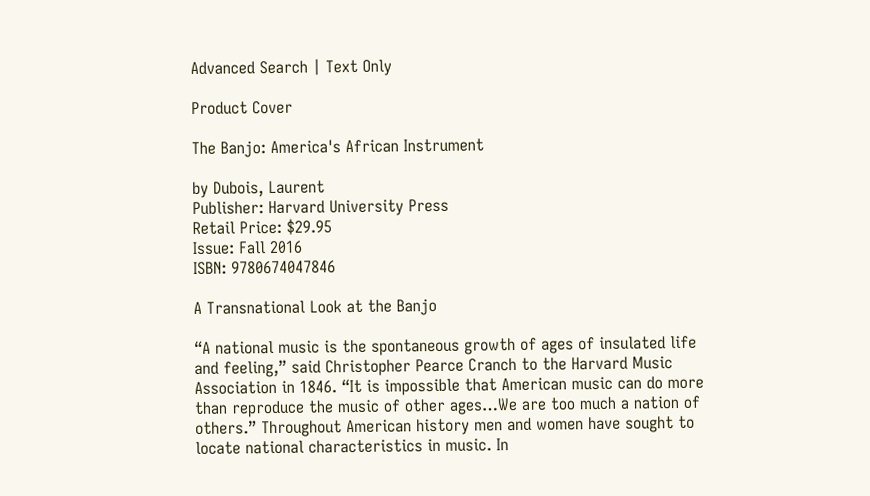Advanced Search | Text Only

Product Cover

The Banjo: America's African Instrument

by Dubois, Laurent
Publisher: Harvard University Press
Retail Price: $29.95
Issue: Fall 2016
ISBN: 9780674047846

A Transnational Look at the Banjo

“A national music is the spontaneous growth of ages of insulated life and feeling,” said Christopher Pearce Cranch to the Harvard Music Association in 1846. “It is impossible that American music can do more than reproduce the music of other ages…We are too much a nation of others.” Throughout American history men and women have sought to locate national characteristics in music. In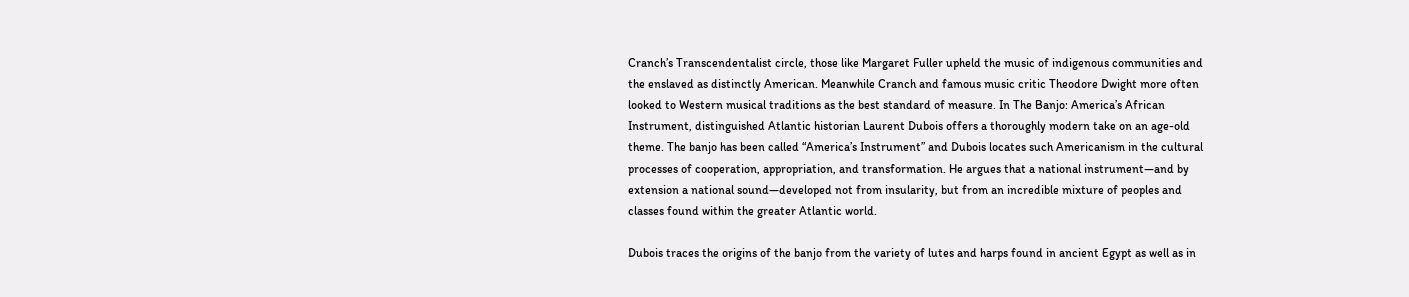Cranch’s Transcendentalist circle, those like Margaret Fuller upheld the music of indigenous communities and the enslaved as distinctly American. Meanwhile Cranch and famous music critic Theodore Dwight more often looked to Western musical traditions as the best standard of measure. In The Banjo: America’s African Instrument, distinguished Atlantic historian Laurent Dubois offers a thoroughly modern take on an age-old theme. The banjo has been called “America’s Instrument” and Dubois locates such Americanism in the cultural processes of cooperation, appropriation, and transformation. He argues that a national instrument—and by extension a national sound—developed not from insularity, but from an incredible mixture of peoples and classes found within the greater Atlantic world.

Dubois traces the origins of the banjo from the variety of lutes and harps found in ancient Egypt as well as in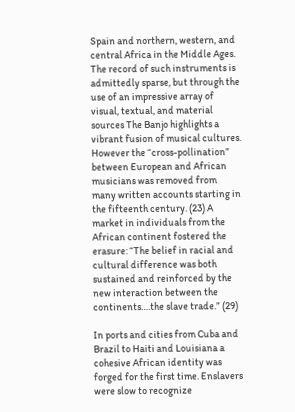Spain and northern, western, and central Africa in the Middle Ages. The record of such instruments is admittedly sparse, but through the use of an impressive array of visual, textual, and material sources The Banjo highlights a vibrant fusion of musical cultures. However the “cross-pollination” between European and African musicians was removed from many written accounts starting in the fifteenth century. (23) A market in individuals from the African continent fostered the erasure: “The belief in racial and cultural difference was both sustained and reinforced by the new interaction between the continents….the slave trade.” (29)

In ports and cities from Cuba and Brazil to Haiti and Louisiana a cohesive African identity was forged for the first time. Enslavers were slow to recognize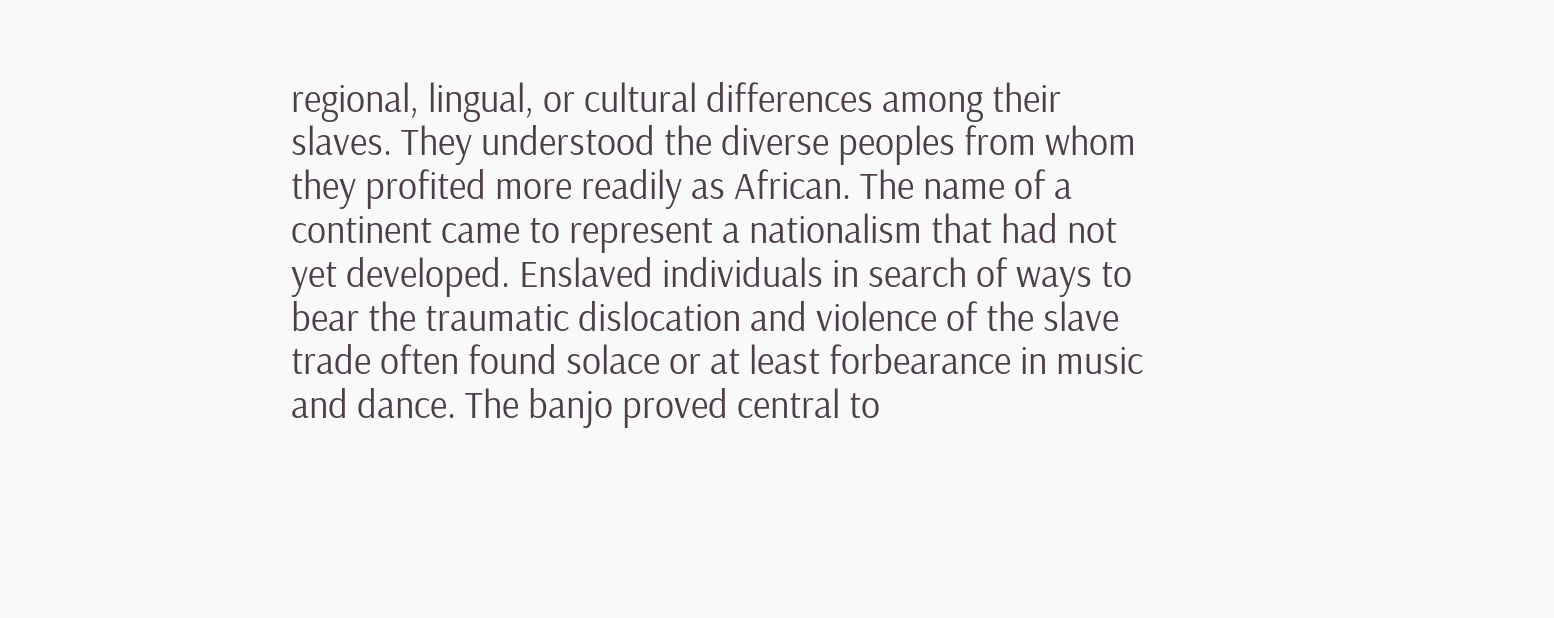regional, lingual, or cultural differences among their slaves. They understood the diverse peoples from whom they profited more readily as African. The name of a continent came to represent a nationalism that had not yet developed. Enslaved individuals in search of ways to bear the traumatic dislocation and violence of the slave trade often found solace or at least forbearance in music and dance. The banjo proved central to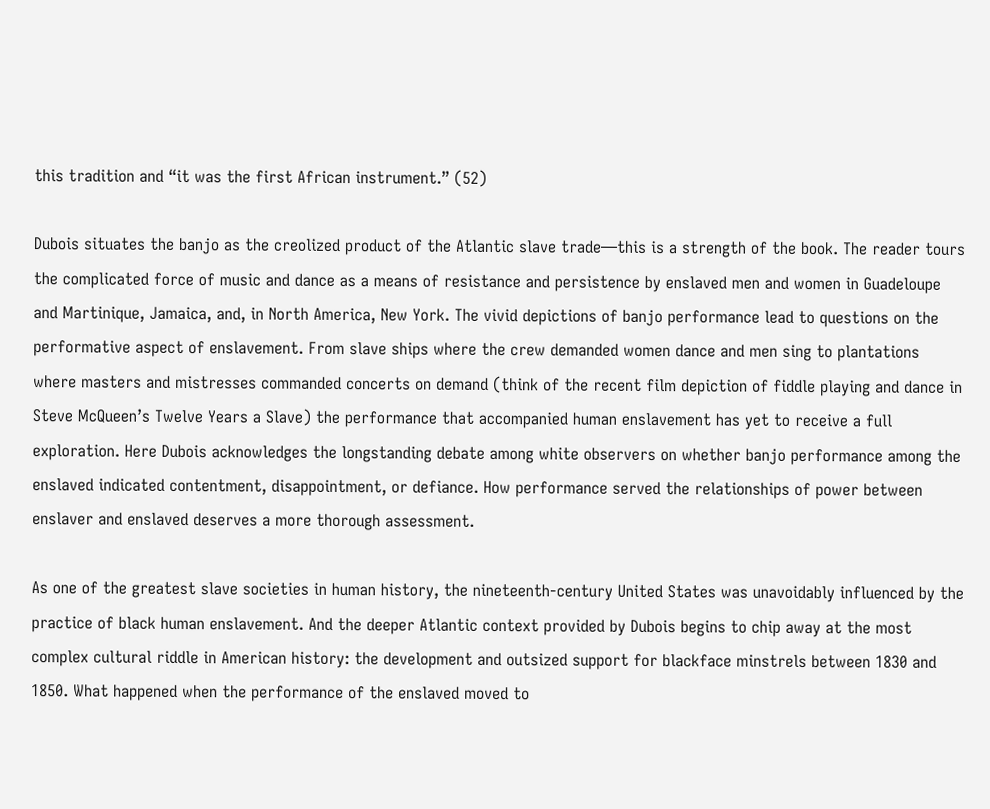this tradition and “it was the first African instrument.” (52)

Dubois situates the banjo as the creolized product of the Atlantic slave trade—this is a strength of the book. The reader tours the complicated force of music and dance as a means of resistance and persistence by enslaved men and women in Guadeloupe and Martinique, Jamaica, and, in North America, New York. The vivid depictions of banjo performance lead to questions on the performative aspect of enslavement. From slave ships where the crew demanded women dance and men sing to plantations where masters and mistresses commanded concerts on demand (think of the recent film depiction of fiddle playing and dance in Steve McQueen’s Twelve Years a Slave) the performance that accompanied human enslavement has yet to receive a full exploration. Here Dubois acknowledges the longstanding debate among white observers on whether banjo performance among the enslaved indicated contentment, disappointment, or defiance. How performance served the relationships of power between enslaver and enslaved deserves a more thorough assessment.

As one of the greatest slave societies in human history, the nineteenth-century United States was unavoidably influenced by the practice of black human enslavement. And the deeper Atlantic context provided by Dubois begins to chip away at the most complex cultural riddle in American history: the development and outsized support for blackface minstrels between 1830 and 1850. What happened when the performance of the enslaved moved to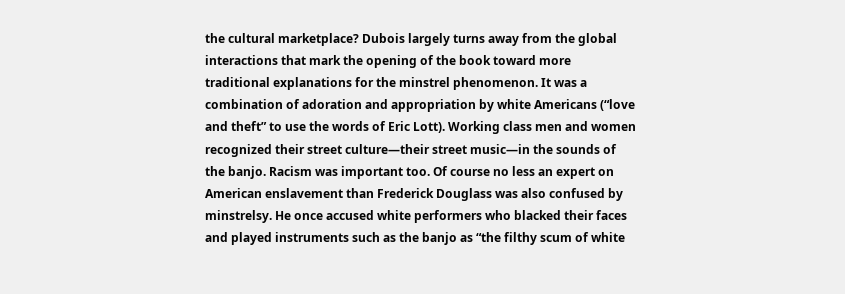the cultural marketplace? Dubois largely turns away from the global interactions that mark the opening of the book toward more traditional explanations for the minstrel phenomenon. It was a combination of adoration and appropriation by white Americans (“love and theft” to use the words of Eric Lott). Working class men and women recognized their street culture—their street music—in the sounds of the banjo. Racism was important too. Of course no less an expert on American enslavement than Frederick Douglass was also confused by minstrelsy. He once accused white performers who blacked their faces and played instruments such as the banjo as “the filthy scum of white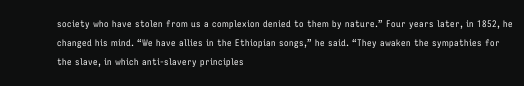society who have stolen from us a complexion denied to them by nature.” Four years later, in 1852, he changed his mind. “We have allies in the Ethiopian songs,” he said. “They awaken the sympathies for the slave, in which anti-slavery principles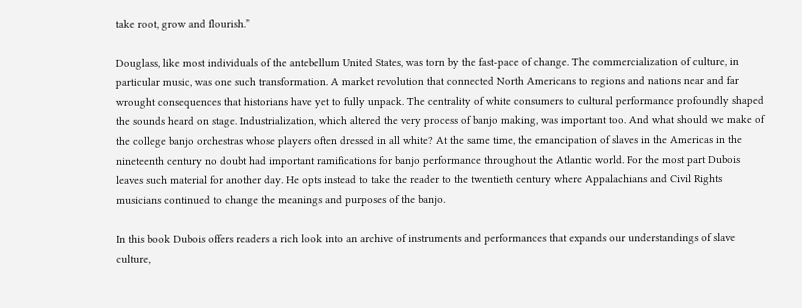take root, grow and flourish.”

Douglass, like most individuals of the antebellum United States, was torn by the fast-pace of change. The commercialization of culture, in particular music, was one such transformation. A market revolution that connected North Americans to regions and nations near and far wrought consequences that historians have yet to fully unpack. The centrality of white consumers to cultural performance profoundly shaped the sounds heard on stage. Industrialization, which altered the very process of banjo making, was important too. And what should we make of the college banjo orchestras whose players often dressed in all white? At the same time, the emancipation of slaves in the Americas in the nineteenth century no doubt had important ramifications for banjo performance throughout the Atlantic world. For the most part Dubois leaves such material for another day. He opts instead to take the reader to the twentieth century where Appalachians and Civil Rights musicians continued to change the meanings and purposes of the banjo.

In this book Dubois offers readers a rich look into an archive of instruments and performances that expands our understandings of slave culture,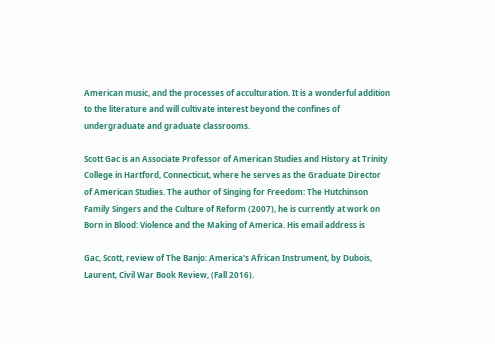American music, and the processes of acculturation. It is a wonderful addition to the literature and will cultivate interest beyond the confines of undergraduate and graduate classrooms.

Scott Gac is an Associate Professor of American Studies and History at Trinity College in Hartford, Connecticut, where he serves as the Graduate Director of American Studies. The author of Singing for Freedom: The Hutchinson Family Singers and the Culture of Reform (2007), he is currently at work on Born in Blood: Violence and the Making of America. His email address is

Gac, Scott, review of The Banjo: America's African Instrument, by Dubois, Laurent, Civil War Book Review, (Fall 2016).